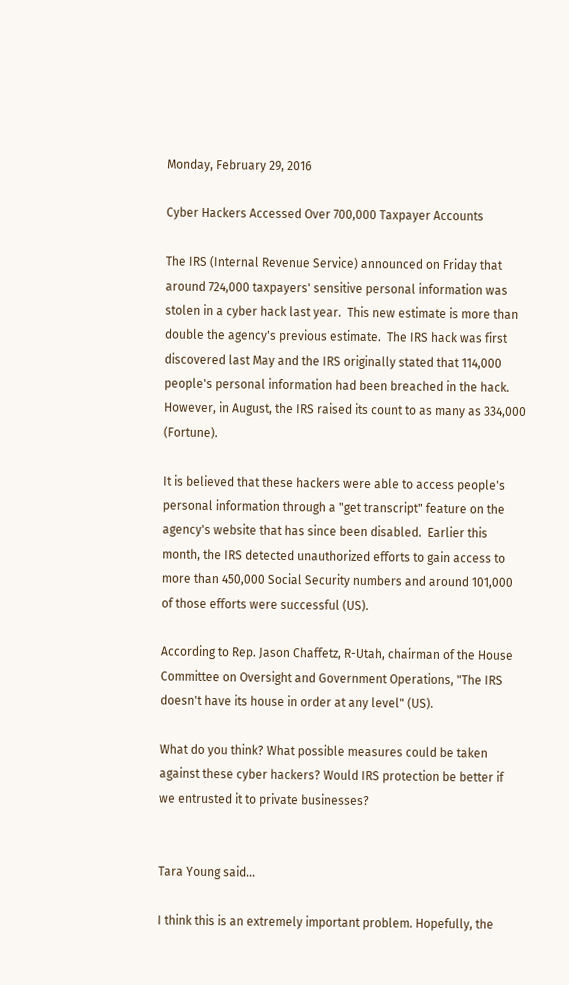Monday, February 29, 2016

Cyber Hackers Accessed Over 700,000 Taxpayer Accounts

The IRS (Internal Revenue Service) announced on Friday that around 724,000 taxpayers' sensitive personal information was stolen in a cyber hack last year.  This new estimate is more than double the agency's previous estimate.  The IRS hack was first discovered last May and the IRS originally stated that 114,000 people's personal information had been breached in the hack.  However, in August, the IRS raised its count to as many as 334,000 (Fortune).

It is believed that these hackers were able to access people's personal information through a "get transcript" feature on the agency's website that has since been disabled.  Earlier this month, the IRS detected unauthorized efforts to gain access to more than 450,000 Social Security numbers and around 101,000 of those efforts were successful (US).

According to Rep. Jason Chaffetz, R-Utah, chairman of the House Committee on Oversight and Government Operations, "The IRS doesn't have its house in order at any level" (US).

What do you think? What possible measures could be taken against these cyber hackers? Would IRS protection be better if we entrusted it to private businesses?


Tara Young said...

I think this is an extremely important problem. Hopefully, the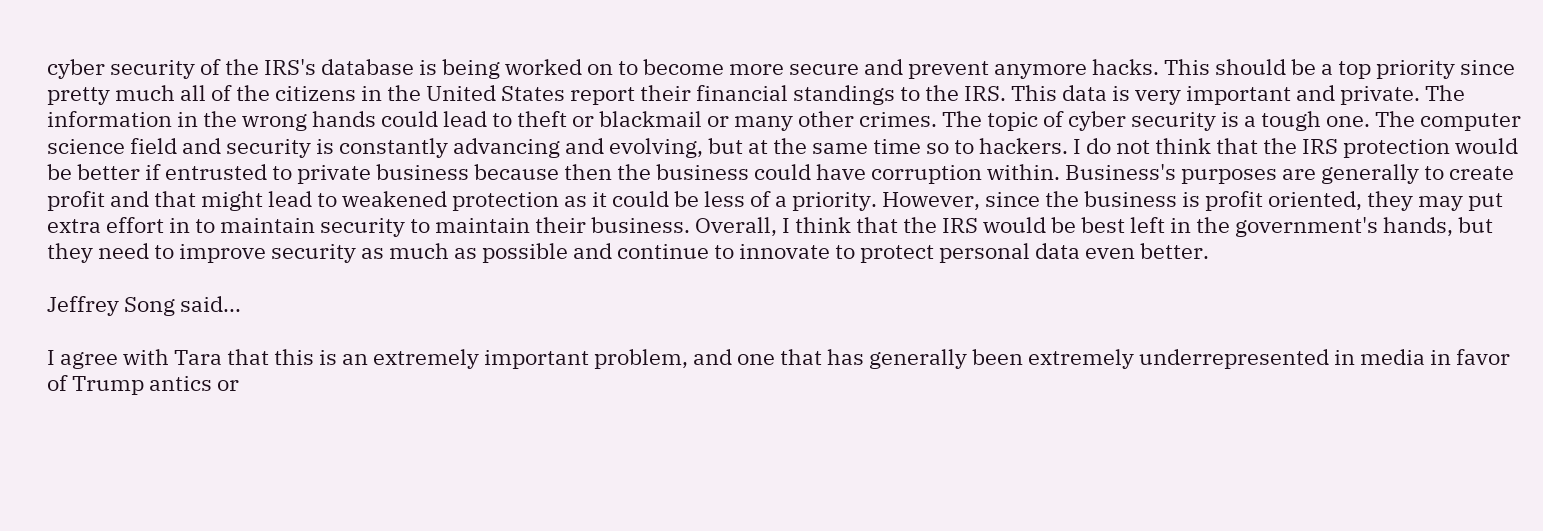cyber security of the IRS's database is being worked on to become more secure and prevent anymore hacks. This should be a top priority since pretty much all of the citizens in the United States report their financial standings to the IRS. This data is very important and private. The information in the wrong hands could lead to theft or blackmail or many other crimes. The topic of cyber security is a tough one. The computer science field and security is constantly advancing and evolving, but at the same time so to hackers. I do not think that the IRS protection would be better if entrusted to private business because then the business could have corruption within. Business's purposes are generally to create profit and that might lead to weakened protection as it could be less of a priority. However, since the business is profit oriented, they may put extra effort in to maintain security to maintain their business. Overall, I think that the IRS would be best left in the government's hands, but they need to improve security as much as possible and continue to innovate to protect personal data even better.

Jeffrey Song said...

I agree with Tara that this is an extremely important problem, and one that has generally been extremely underrepresented in media in favor of Trump antics or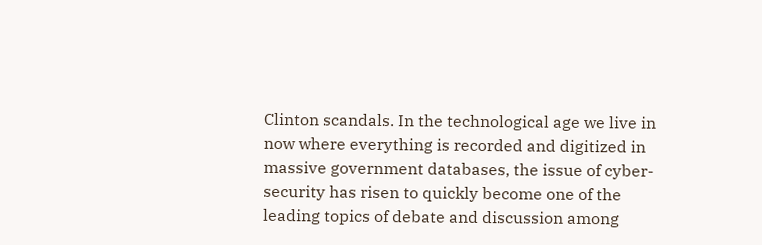Clinton scandals. In the technological age we live in now where everything is recorded and digitized in massive government databases, the issue of cyber-security has risen to quickly become one of the leading topics of debate and discussion among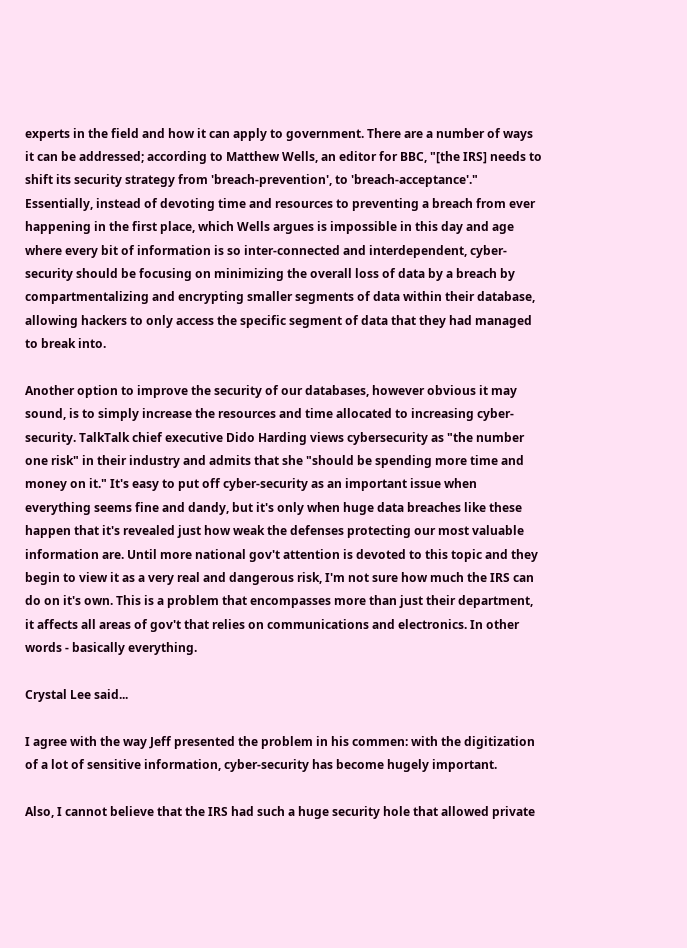experts in the field and how it can apply to government. There are a number of ways it can be addressed; according to Matthew Wells, an editor for BBC, "[the IRS] needs to shift its security strategy from 'breach-prevention', to 'breach-acceptance'." Essentially, instead of devoting time and resources to preventing a breach from ever happening in the first place, which Wells argues is impossible in this day and age where every bit of information is so inter-connected and interdependent, cyber-security should be focusing on minimizing the overall loss of data by a breach by compartmentalizing and encrypting smaller segments of data within their database, allowing hackers to only access the specific segment of data that they had managed to break into.

Another option to improve the security of our databases, however obvious it may sound, is to simply increase the resources and time allocated to increasing cyber-security. TalkTalk chief executive Dido Harding views cybersecurity as "the number one risk" in their industry and admits that she "should be spending more time and money on it." It's easy to put off cyber-security as an important issue when everything seems fine and dandy, but it's only when huge data breaches like these happen that it's revealed just how weak the defenses protecting our most valuable information are. Until more national gov't attention is devoted to this topic and they begin to view it as a very real and dangerous risk, I'm not sure how much the IRS can do on it's own. This is a problem that encompasses more than just their department, it affects all areas of gov't that relies on communications and electronics. In other words - basically everything.

Crystal Lee said...

I agree with the way Jeff presented the problem in his commen: with the digitization of a lot of sensitive information, cyber-security has become hugely important.

Also, I cannot believe that the IRS had such a huge security hole that allowed private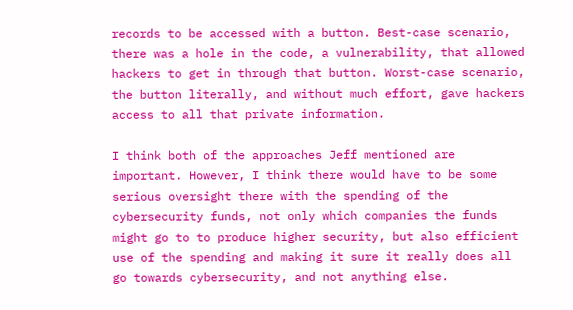records to be accessed with a button. Best-case scenario, there was a hole in the code, a vulnerability, that allowed hackers to get in through that button. Worst-case scenario, the button literally, and without much effort, gave hackers access to all that private information.

I think both of the approaches Jeff mentioned are important. However, I think there would have to be some serious oversight there with the spending of the cybersecurity funds, not only which companies the funds might go to to produce higher security, but also efficient use of the spending and making it sure it really does all go towards cybersecurity, and not anything else.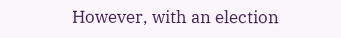However, with an election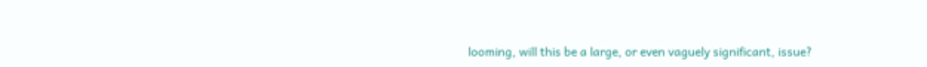looming, will this be a large, or even vaguely significant, issue?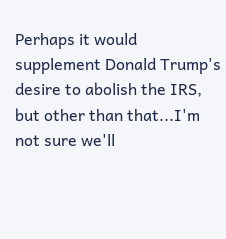Perhaps it would supplement Donald Trump's desire to abolish the IRS, but other than that...I'm not sure we'll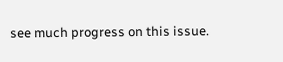see much progress on this issue.